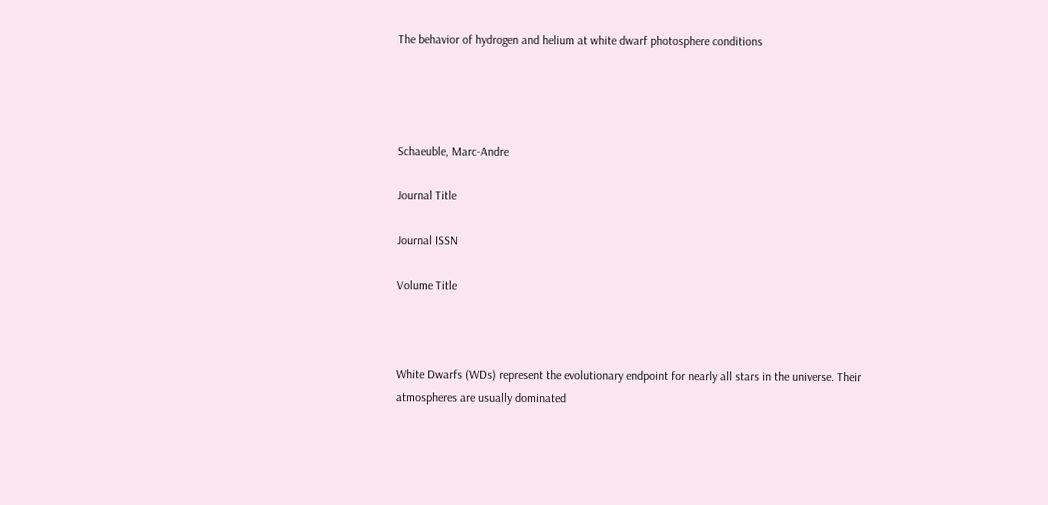The behavior of hydrogen and helium at white dwarf photosphere conditions




Schaeuble, Marc-Andre

Journal Title

Journal ISSN

Volume Title



White Dwarfs (WDs) represent the evolutionary endpoint for nearly all stars in the universe. Their atmospheres are usually dominated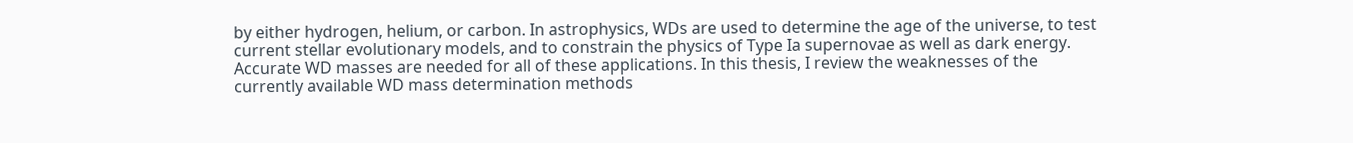by either hydrogen, helium, or carbon. In astrophysics, WDs are used to determine the age of the universe, to test current stellar evolutionary models, and to constrain the physics of Type Ia supernovae as well as dark energy. Accurate WD masses are needed for all of these applications. In this thesis, I review the weaknesses of the currently available WD mass determination methods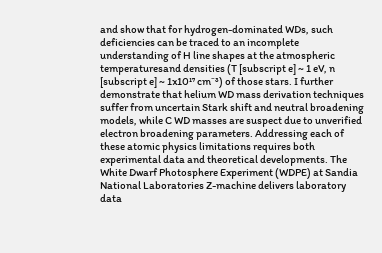and show that for hydrogen-dominated WDs, such deficiencies can be traced to an incomplete understanding of H line shapes at the atmospheric temperaturesand densities (T [subscript e] ~ 1 eV, n [subscript e] ~ 1x10¹⁷ cm⁻³) of those stars. I further demonstrate that helium WD mass derivation techniques suffer from uncertain Stark shift and neutral broadening models, while C WD masses are suspect due to unverified electron broadening parameters. Addressing each of these atomic physics limitations requires both experimental data and theoretical developments. The White Dwarf Photosphere Experiment (WDPE) at Sandia National Laboratories Z-machine delivers laboratory data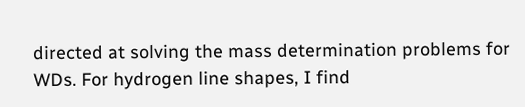directed at solving the mass determination problems for WDs. For hydrogen line shapes, I find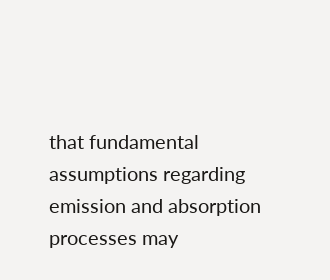that fundamental assumptions regarding emission and absorption processes may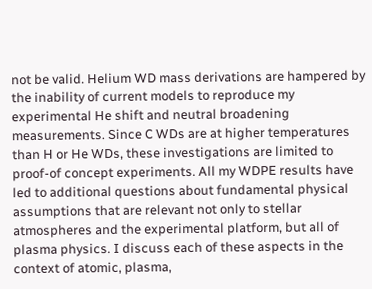not be valid. Helium WD mass derivations are hampered by the inability of current models to reproduce my experimental He shift and neutral broadening measurements. Since C WDs are at higher temperatures than H or He WDs, these investigations are limited to proof-of concept experiments. All my WDPE results have led to additional questions about fundamental physical assumptions that are relevant not only to stellar atmospheres and the experimental platform, but all of plasma physics. I discuss each of these aspects in the context of atomic, plasma,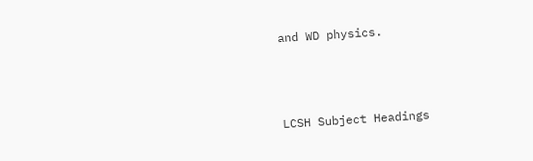and WD physics.



LCSH Subject Headings